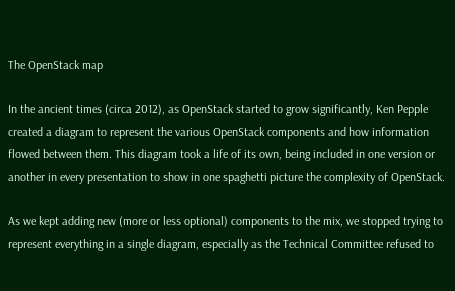The OpenStack map

In the ancient times (circa 2012), as OpenStack started to grow significantly, Ken Pepple created a diagram to represent the various OpenStack components and how information flowed between them. This diagram took a life of its own, being included in one version or another in every presentation to show in one spaghetti picture the complexity of OpenStack.

As we kept adding new (more or less optional) components to the mix, we stopped trying to represent everything in a single diagram, especially as the Technical Committee refused to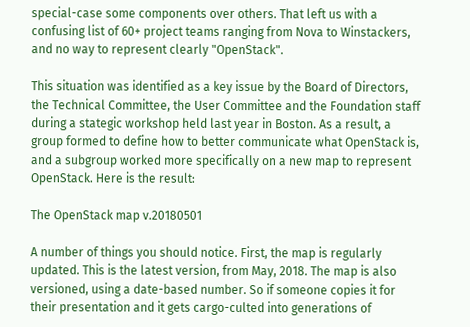special-case some components over others. That left us with a confusing list of 60+ project teams ranging from Nova to Winstackers, and no way to represent clearly "OpenStack".

This situation was identified as a key issue by the Board of Directors, the Technical Committee, the User Committee and the Foundation staff during a stategic workshop held last year in Boston. As a result, a group formed to define how to better communicate what OpenStack is, and a subgroup worked more specifically on a new map to represent OpenStack. Here is the result:

The OpenStack map v.20180501

A number of things you should notice. First, the map is regularly updated. This is the latest version, from May, 2018. The map is also versioned, using a date-based number. So if someone copies it for their presentation and it gets cargo-culted into generations of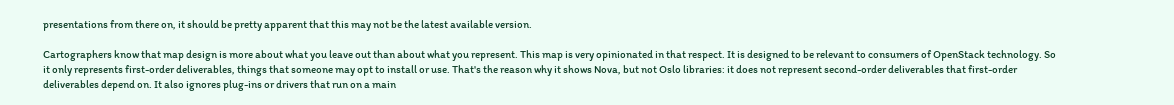presentations from there on, it should be pretty apparent that this may not be the latest available version.

Cartographers know that map design is more about what you leave out than about what you represent. This map is very opinionated in that respect. It is designed to be relevant to consumers of OpenStack technology. So it only represents first-order deliverables, things that someone may opt to install or use. That's the reason why it shows Nova, but not Oslo libraries: it does not represent second-order deliverables that first-order deliverables depend on. It also ignores plug-ins or drivers that run on a main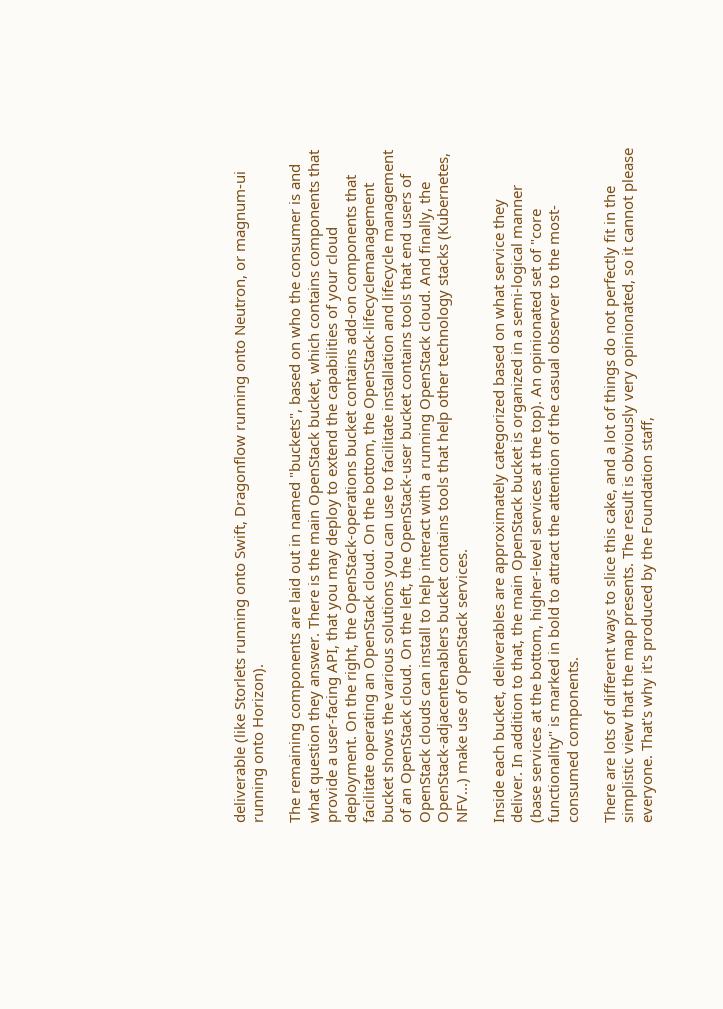deliverable (like Storlets running onto Swift, Dragonflow running onto Neutron, or magnum-ui running onto Horizon).

The remaining components are laid out in named "buckets", based on who the consumer is and what question they answer. There is the main OpenStack bucket, which contains components that provide a user-facing API, that you may deploy to extend the capabilities of your cloud deployment. On the right, the OpenStack-operations bucket contains add-on components that facilitate operating an OpenStack cloud. On the bottom, the OpenStack-lifecyclemanagement bucket shows the various solutions you can use to facilitate installation and lifecycle management of an OpenStack cloud. On the left, the OpenStack-user bucket contains tools that end users of OpenStack clouds can install to help interact with a running OpenStack cloud. And finally, the OpenStack-adjacentenablers bucket contains tools that help other technology stacks (Kubernetes, NFV...) make use of OpenStack services.

Inside each bucket, deliverables are approximately categorized based on what service they deliver. In addition to that, the main OpenStack bucket is organized in a semi-logical manner (base services at the bottom, higher-level services at the top). An opinionated set of "core functionality" is marked in bold to attract the attention of the casual observer to the most-consumed components.

There are lots of different ways to slice this cake, and a lot of things do not perfectly fit in the simplistic view that the map presents. The result is obviously very opinionated, so it cannot please everyone. That's why it's produced by the Foundation staff,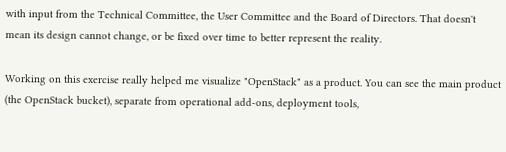with input from the Technical Committee, the User Committee and the Board of Directors. That doesn't mean its design cannot change, or be fixed over time to better represent the reality.

Working on this exercise really helped me visualize "OpenStack" as a product. You can see the main product (the OpenStack bucket), separate from operational add-ons, deployment tools,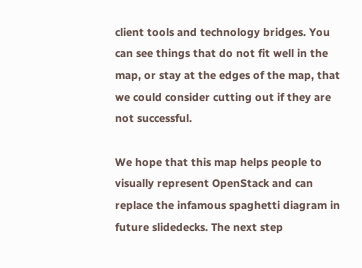client tools and technology bridges. You can see things that do not fit well in the map, or stay at the edges of the map, that we could consider cutting out if they are not successful.

We hope that this map helps people to visually represent OpenStack and can replace the infamous spaghetti diagram in future slidedecks. The next step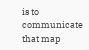is to communicate that map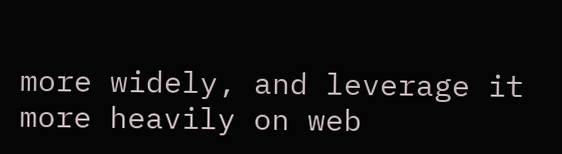more widely, and leverage it more heavily on web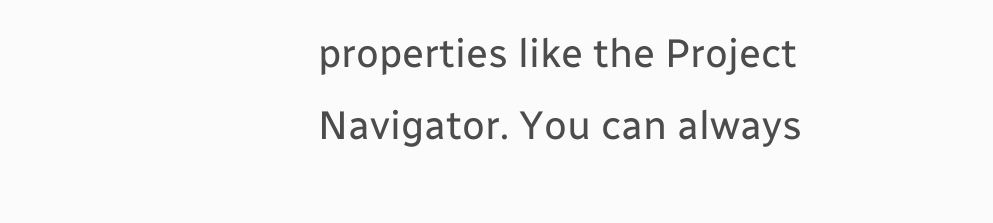properties like the Project Navigator. You can always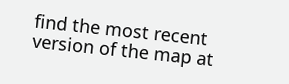find the most recent version of the map at